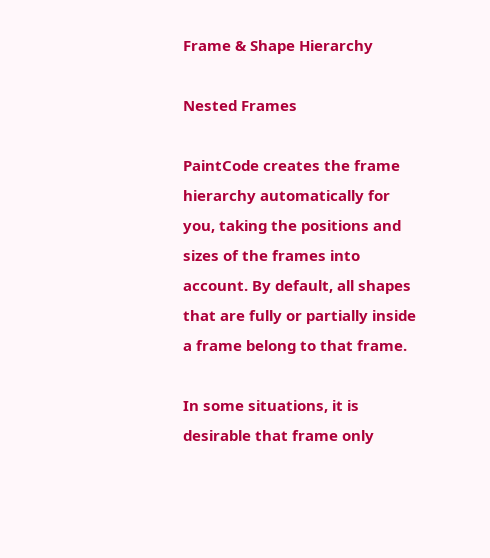Frame & Shape Hierarchy

Nested Frames

PaintCode creates the frame hierarchy automatically for you, taking the positions and sizes of the frames into account. By default, all shapes that are fully or partially inside a frame belong to that frame.

In some situations, it is desirable that frame only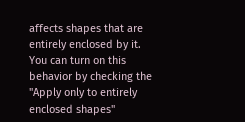affects shapes that are entirely enclosed by it. You can turn on this behavior by checking the "Apply only to entirely enclosed shapes"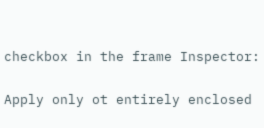checkbox in the frame Inspector:

Apply only ot entirely enclosed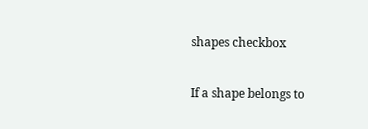shapes checkbox

If a shape belongs to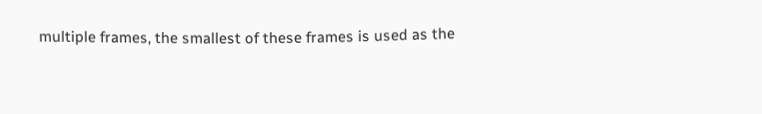multiple frames, the smallest of these frames is used as the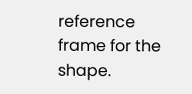reference frame for the shape.